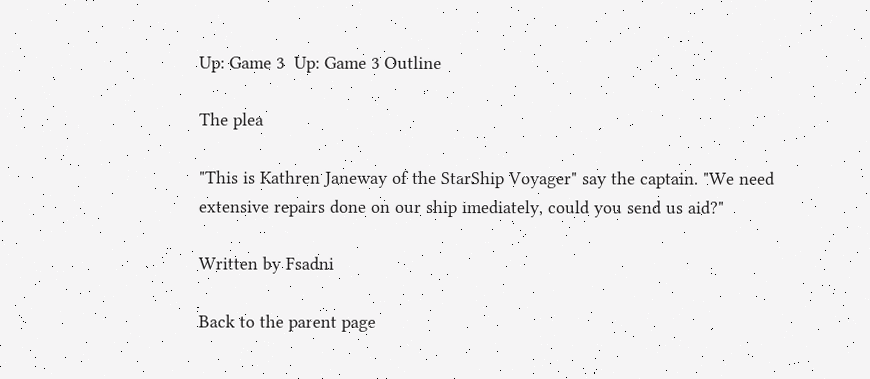Up: Game 3  Up: Game 3 Outline

The plea

"This is Kathren Janeway of the StarShip Voyager" say the captain. "We need extensive repairs done on our ship imediately, could you send us aid?"

Written by Fsadni

Back to the parent page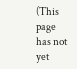(This page has not yet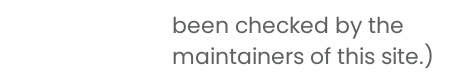been checked by the maintainers of this site.)